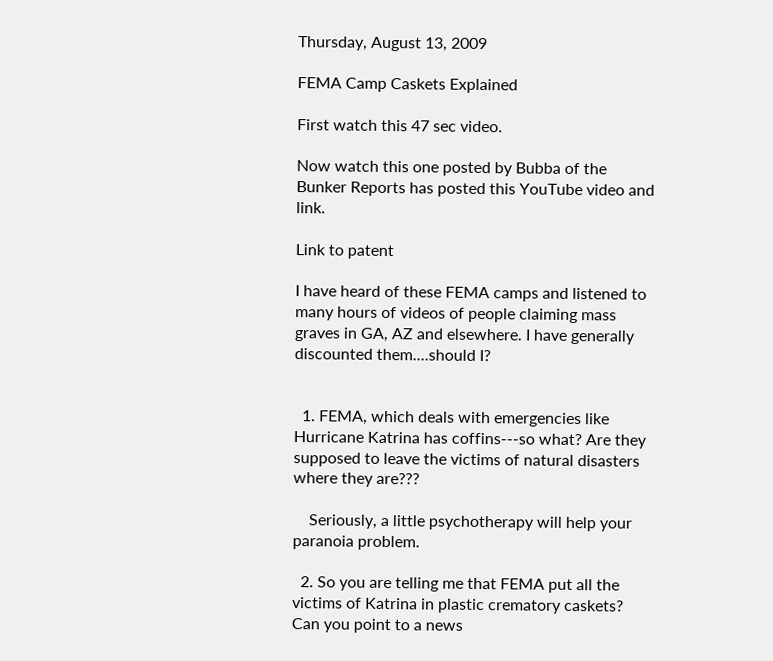Thursday, August 13, 2009

FEMA Camp Caskets Explained

First watch this 47 sec video.

Now watch this one posted by Bubba of the Bunker Reports has posted this YouTube video and link.

Link to patent

I have heard of these FEMA camps and listened to many hours of videos of people claiming mass graves in GA, AZ and elsewhere. I have generally discounted them....should I?


  1. FEMA, which deals with emergencies like Hurricane Katrina has coffins---so what? Are they supposed to leave the victims of natural disasters where they are???

    Seriously, a little psychotherapy will help your paranoia problem.

  2. So you are telling me that FEMA put all the victims of Katrina in plastic crematory caskets? Can you point to a news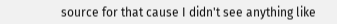source for that cause I didn't see anything like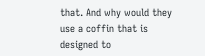that. And why would they use a coffin that is designed to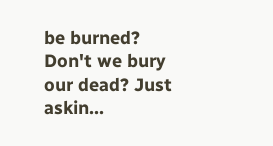be burned? Don't we bury our dead? Just askin...